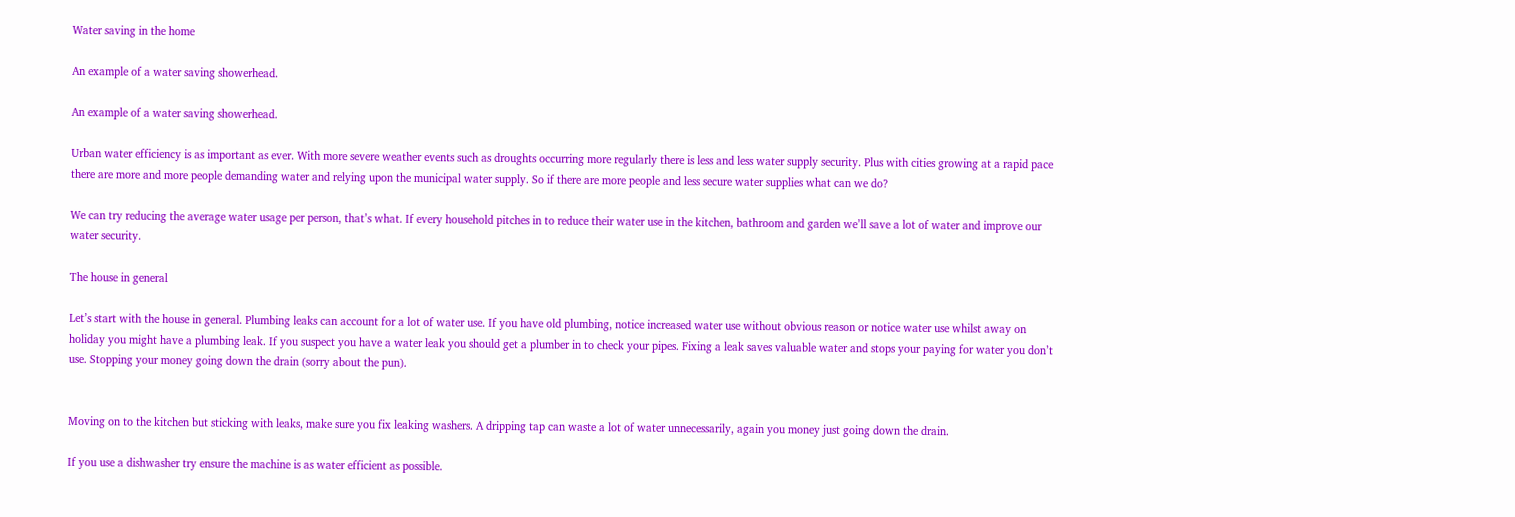Water saving in the home

An example of a water saving showerhead.

An example of a water saving showerhead.

Urban water efficiency is as important as ever. With more severe weather events such as droughts occurring more regularly there is less and less water supply security. Plus with cities growing at a rapid pace there are more and more people demanding water and relying upon the municipal water supply. So if there are more people and less secure water supplies what can we do?

We can try reducing the average water usage per person, that’s what. If every household pitches in to reduce their water use in the kitchen, bathroom and garden we’ll save a lot of water and improve our water security.

The house in general

Let’s start with the house in general. Plumbing leaks can account for a lot of water use. If you have old plumbing, notice increased water use without obvious reason or notice water use whilst away on holiday you might have a plumbing leak. If you suspect you have a water leak you should get a plumber in to check your pipes. Fixing a leak saves valuable water and stops your paying for water you don’t use. Stopping your money going down the drain (sorry about the pun).


Moving on to the kitchen but sticking with leaks, make sure you fix leaking washers. A dripping tap can waste a lot of water unnecessarily, again you money just going down the drain.

If you use a dishwasher try ensure the machine is as water efficient as possible.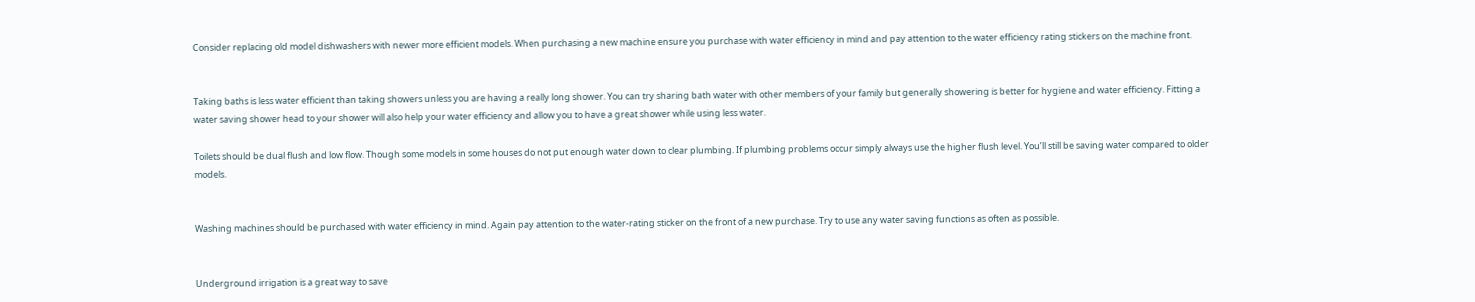Consider replacing old model dishwashers with newer more efficient models. When purchasing a new machine ensure you purchase with water efficiency in mind and pay attention to the water efficiency rating stickers on the machine front.


Taking baths is less water efficient than taking showers unless you are having a really long shower. You can try sharing bath water with other members of your family but generally showering is better for hygiene and water efficiency. Fitting a water saving shower head to your shower will also help your water efficiency and allow you to have a great shower while using less water.

Toilets should be dual flush and low flow. Though some models in some houses do not put enough water down to clear plumbing. If plumbing problems occur simply always use the higher flush level. You’ll still be saving water compared to older models.


Washing machines should be purchased with water efficiency in mind. Again pay attention to the water-rating sticker on the front of a new purchase. Try to use any water saving functions as often as possible.


Underground irrigation is a great way to save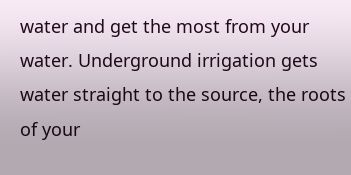water and get the most from your water. Underground irrigation gets water straight to the source, the roots of your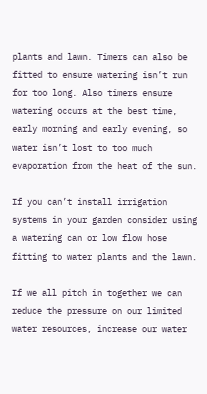plants and lawn. Timers can also be fitted to ensure watering isn’t run for too long. Also timers ensure watering occurs at the best time, early morning and early evening, so water isn’t lost to too much evaporation from the heat of the sun.

If you can’t install irrigation systems in your garden consider using a watering can or low flow hose fitting to water plants and the lawn.

If we all pitch in together we can reduce the pressure on our limited water resources, increase our water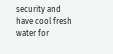security and have cool fresh water for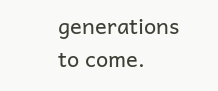generations to come.